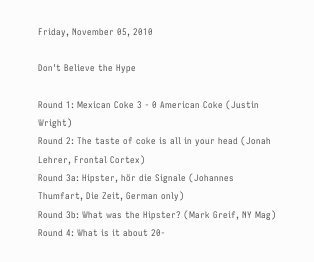Friday, November 05, 2010

Don't Believe the Hype

Round 1: Mexican Coke 3 - 0 American Coke (Justin Wright)
Round 2: The taste of coke is all in your head (Jonah Lehrer, Frontal Cortex)
Round 3a: Hipster, hör die Signale (Johannes Thumfart, Die Zeit, German only)
Round 3b: What was the Hipster? (Mark Greif, NY Mag)
Round 4: What is it about 20-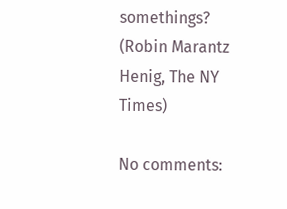somethings? (Robin Marantz Henig, The NY Times)

No comments: